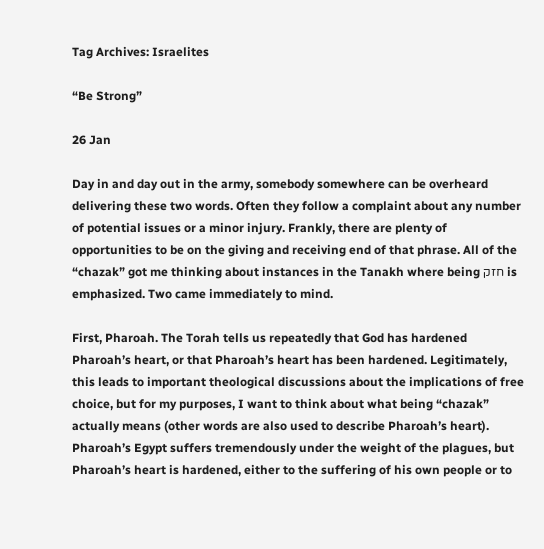Tag Archives: Israelites

“Be Strong”

26 Jan

Day in and day out in the army, somebody somewhere can be overheard delivering these two words. Often they follow a complaint about any number of potential issues or a minor injury. Frankly, there are plenty of opportunities to be on the giving and receiving end of that phrase. All of the “chazak” got me thinking about instances in the Tanakh where being חזק is emphasized. Two came immediately to mind.

First, Pharoah. The Torah tells us repeatedly that God has hardened Pharoah’s heart, or that Pharoah’s heart has been hardened. Legitimately, this leads to important theological discussions about the implications of free choice, but for my purposes, I want to think about what being “chazak” actually means (other words are also used to describe Pharoah’s heart). Pharoah’s Egypt suffers tremendously under the weight of the plagues, but Pharoah’s heart is hardened, either to the suffering of his own people or to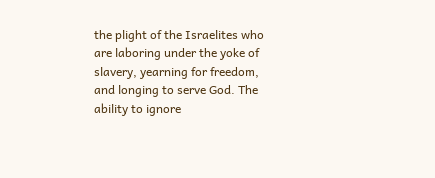the plight of the Israelites who are laboring under the yoke of slavery, yearning for freedom, and longing to serve God. The ability to ignore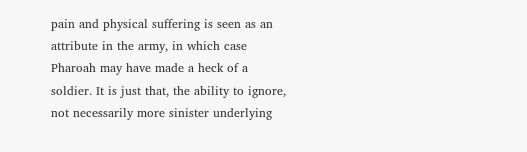pain and physical suffering is seen as an attribute in the army, in which case Pharoah may have made a heck of a soldier. It is just that, the ability to ignore, not necessarily more sinister underlying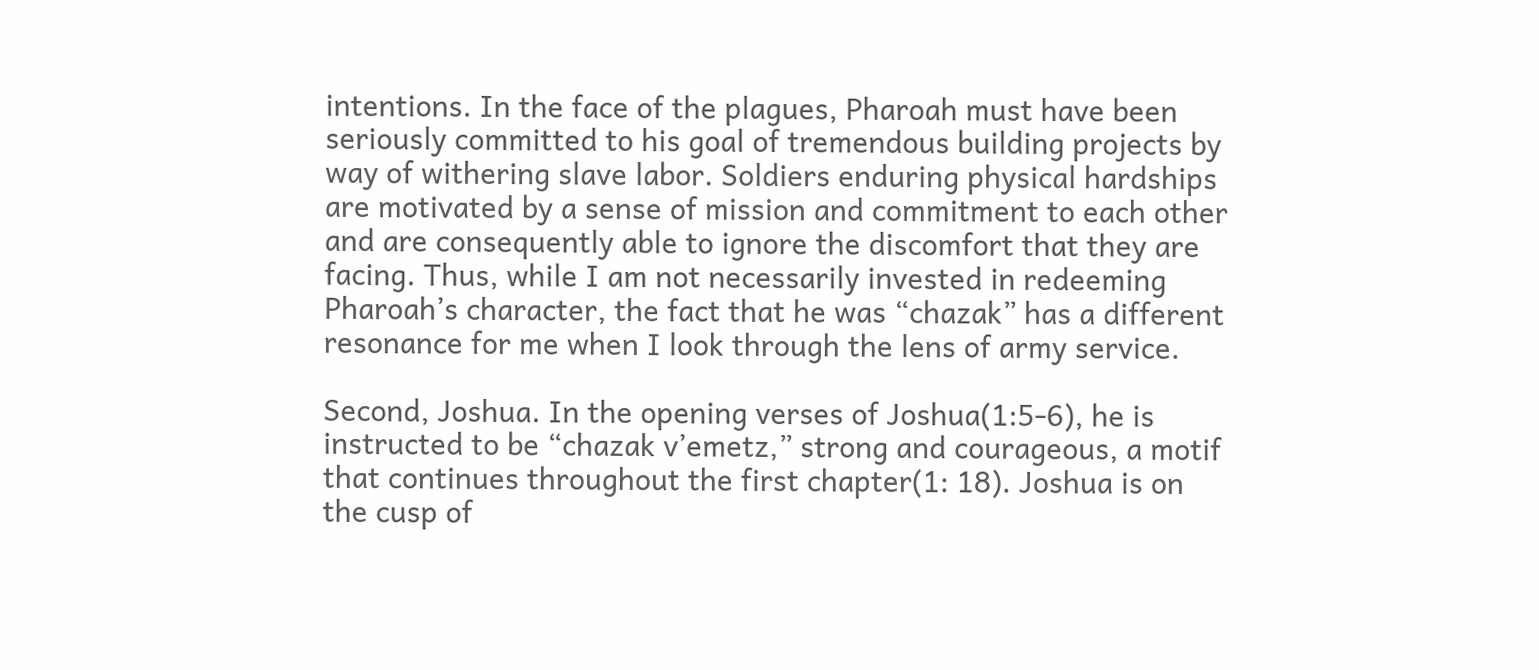intentions. In the face of the plagues, Pharoah must have been seriously committed to his goal of tremendous building projects by way of withering slave labor. Soldiers enduring physical hardships are motivated by a sense of mission and commitment to each other and are consequently able to ignore the discomfort that they are facing. Thus, while I am not necessarily invested in redeeming Pharoah’s character, the fact that he was “chazak” has a different resonance for me when I look through the lens of army service.

Second, Joshua. In the opening verses of Joshua(1:5-6), he is instructed to be “chazak v’emetz,” strong and courageous, a motif that continues throughout the first chapter(1: 18). Joshua is on the cusp of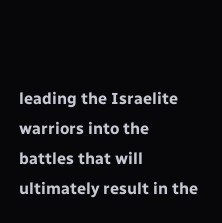leading the Israelite warriors into the battles that will ultimately result in the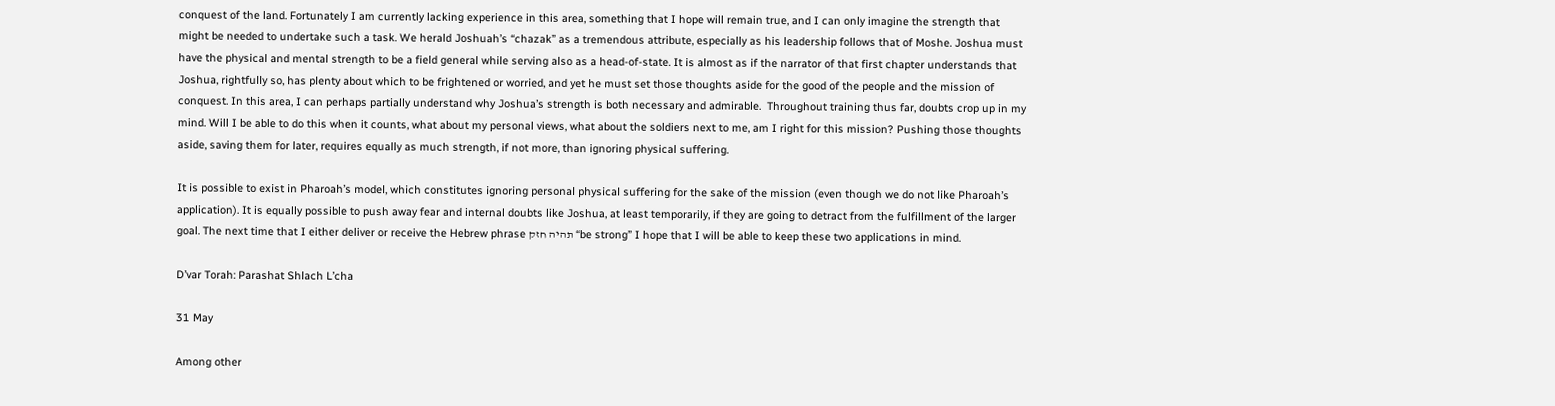conquest of the land. Fortunately I am currently lacking experience in this area, something that I hope will remain true, and I can only imagine the strength that might be needed to undertake such a task. We herald Joshuah’s “chazak” as a tremendous attribute, especially as his leadership follows that of Moshe. Joshua must have the physical and mental strength to be a field general while serving also as a head-of-state. It is almost as if the narrator of that first chapter understands that Joshua, rightfully so, has plenty about which to be frightened or worried, and yet he must set those thoughts aside for the good of the people and the mission of conquest. In this area, I can perhaps partially understand why Joshua’s strength is both necessary and admirable.  Throughout training thus far, doubts crop up in my mind. Will I be able to do this when it counts, what about my personal views, what about the soldiers next to me, am I right for this mission? Pushing those thoughts aside, saving them for later, requires equally as much strength, if not more, than ignoring physical suffering.

It is possible to exist in Pharoah’s model, which constitutes ignoring personal physical suffering for the sake of the mission (even though we do not like Pharoah’s application). It is equally possible to push away fear and internal doubts like Joshua, at least temporarily, if they are going to detract from the fulfillment of the larger goal. The next time that I either deliver or receive the Hebrew phrase תהיה חזק “be strong” I hope that I will be able to keep these two applications in mind.

D’var Torah: Parashat Shlach L’cha

31 May

Among other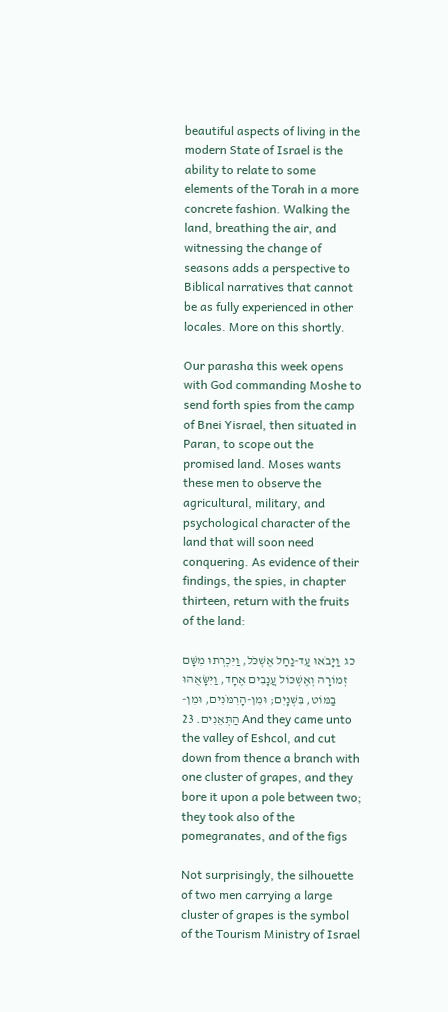beautiful aspects of living in the modern State of Israel is the ability to relate to some elements of the Torah in a more concrete fashion. Walking the land, breathing the air, and witnessing the change of seasons adds a perspective to Biblical narratives that cannot be as fully experienced in other locales. More on this shortly.

Our parasha this week opens with God commanding Moshe to send forth spies from the camp of Bnei Yisrael, then situated in Paran, to scope out the promised land. Moses wants these men to observe the agricultural, military, and psychological character of the land that will soon need conquering. As evidence of their findings, the spies, in chapter thirteen, return with the fruits of the land:

כג  וַיָּבֹאוּ עַד-נַחַל אֶשְׁכֹּל, וַיִּכְרְתוּ מִשָּׁם זְמוֹרָה וְאֶשְׁכּוֹל עֲנָבִים אֶחָד, וַיִּשָּׂאֻהוּ בַמּוֹט, בִּשְׁנָיִם; וּמִן-הָרִמֹּנִים, וּמִן-הַתְּאֵנִים. 23 And they came unto the valley of Eshcol, and cut down from thence a branch with one cluster of grapes, and they bore it upon a pole between two; they took also of the pomegranates, and of the figs

Not surprisingly, the silhouette of two men carrying a large cluster of grapes is the symbol of the Tourism Ministry of Israel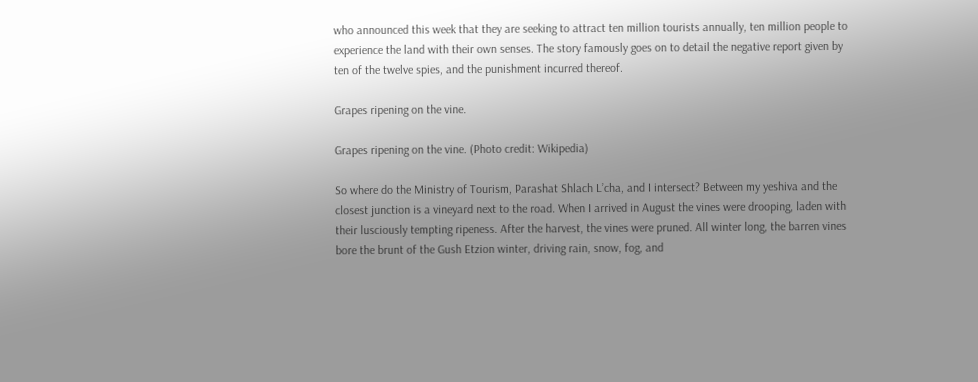who announced this week that they are seeking to attract ten million tourists annually, ten million people to experience the land with their own senses. The story famously goes on to detail the negative report given by ten of the twelve spies, and the punishment incurred thereof.

Grapes ripening on the vine.

Grapes ripening on the vine. (Photo credit: Wikipedia)

So where do the Ministry of Tourism, Parashat Shlach L’cha, and I intersect? Between my yeshiva and the closest junction is a vineyard next to the road. When I arrived in August the vines were drooping, laden with their lusciously tempting ripeness. After the harvest, the vines were pruned. All winter long, the barren vines bore the brunt of the Gush Etzion winter, driving rain, snow, fog, and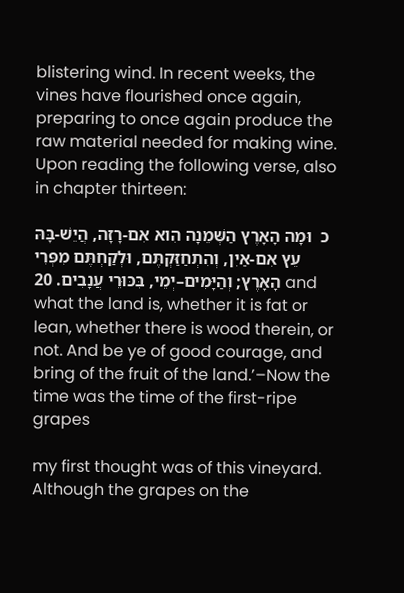blistering wind. In recent weeks, the vines have flourished once again, preparing to once again produce the raw material needed for making wine. Upon reading the following verse, also in chapter thirteen:

כ  וּמָה הָאָרֶץ הַשְּׁמֵנָה הִוא אִם-רָזָה, הֲיֵשׁ-בָּהּ עֵץ אִם-אַיִן, וְהִתְחַזַּקְתֶּם, וּלְקַחְתֶּם מִפְּרִי הָאָרֶץ; וְהַיָּמִים–יְמֵי, בִּכּוּרֵי עֲנָבִים. 20 and what the land is, whether it is fat or lean, whether there is wood therein, or not. And be ye of good courage, and bring of the fruit of the land.’–Now the time was the time of the first-ripe grapes

my first thought was of this vineyard. Although the grapes on the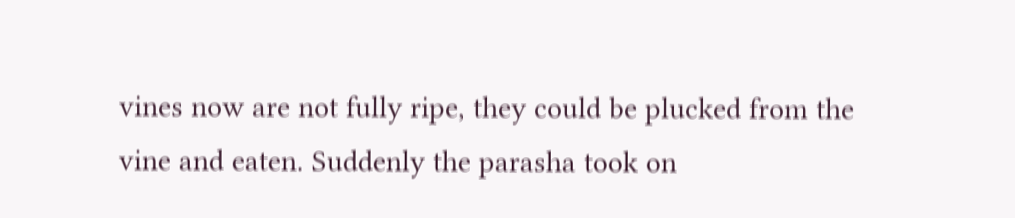vines now are not fully ripe, they could be plucked from the vine and eaten. Suddenly the parasha took on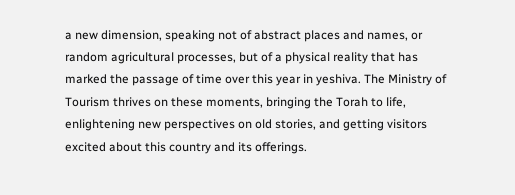a new dimension, speaking not of abstract places and names, or random agricultural processes, but of a physical reality that has marked the passage of time over this year in yeshiva. The Ministry of Tourism thrives on these moments, bringing the Torah to life, enlightening new perspectives on old stories, and getting visitors excited about this country and its offerings.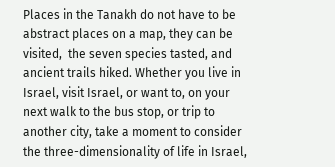Places in the Tanakh do not have to be abstract places on a map, they can be visited,  the seven species tasted, and ancient trails hiked. Whether you live in Israel, visit Israel, or want to, on your next walk to the bus stop, or trip to another city, take a moment to consider the three-dimensionality of life in Israel,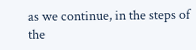as we continue, in the steps of the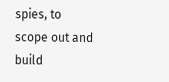spies, to scope out and build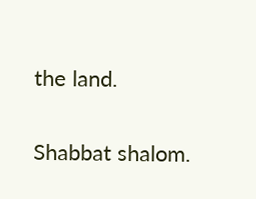the land.

Shabbat shalom.